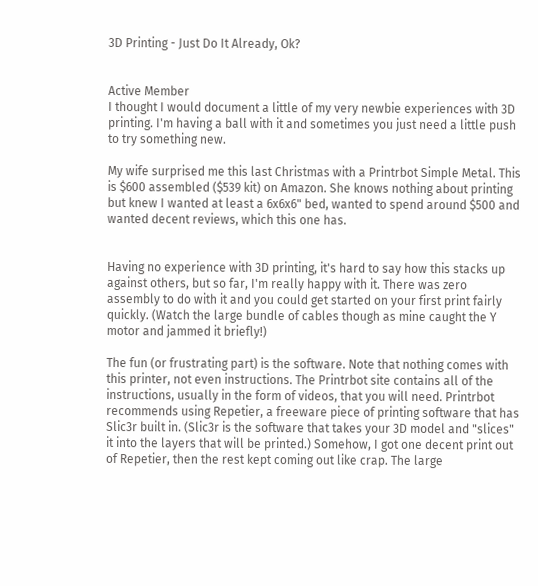3D Printing - Just Do It Already, Ok?


Active Member
I thought I would document a little of my very newbie experiences with 3D printing. I'm having a ball with it and sometimes you just need a little push to try something new.

My wife surprised me this last Christmas with a Printrbot Simple Metal. This is $600 assembled ($539 kit) on Amazon. She knows nothing about printing but knew I wanted at least a 6x6x6" bed, wanted to spend around $500 and wanted decent reviews, which this one has.


Having no experience with 3D printing, it's hard to say how this stacks up against others, but so far, I'm really happy with it. There was zero assembly to do with it and you could get started on your first print fairly quickly. (Watch the large bundle of cables though as mine caught the Y motor and jammed it briefly!)

The fun (or frustrating part) is the software. Note that nothing comes with this printer, not even instructions. The Printrbot site contains all of the instructions, usually in the form of videos, that you will need. Printrbot recommends using Repetier, a freeware piece of printing software that has Slic3r built in. (Slic3r is the software that takes your 3D model and "slices" it into the layers that will be printed.) Somehow, I got one decent print out of Repetier, then the rest kept coming out like crap. The large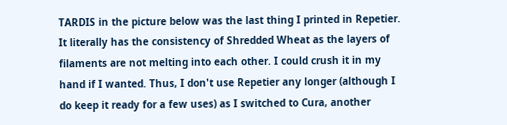TARDIS in the picture below was the last thing I printed in Repetier. It literally has the consistency of Shredded Wheat as the layers of filaments are not melting into each other. I could crush it in my hand if I wanted. Thus, I don't use Repetier any longer (although I do keep it ready for a few uses) as I switched to Cura, another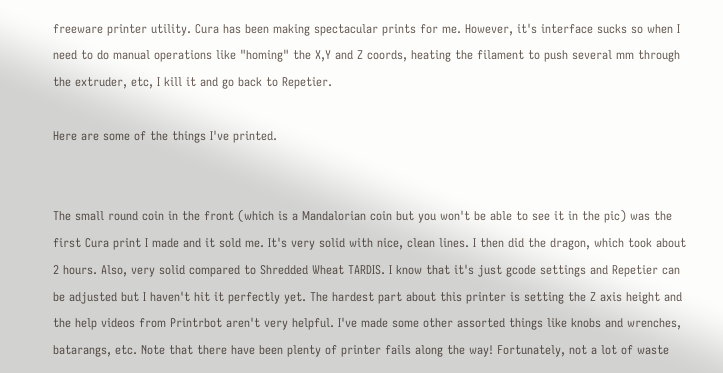freeware printer utility. Cura has been making spectacular prints for me. However, it's interface sucks so when I need to do manual operations like "homing" the X,Y and Z coords, heating the filament to push several mm through the extruder, etc, I kill it and go back to Repetier.

Here are some of the things I've printed.


The small round coin in the front (which is a Mandalorian coin but you won't be able to see it in the pic) was the first Cura print I made and it sold me. It's very solid with nice, clean lines. I then did the dragon, which took about 2 hours. Also, very solid compared to Shredded Wheat TARDIS. I know that it's just gcode settings and Repetier can be adjusted but I haven't hit it perfectly yet. The hardest part about this printer is setting the Z axis height and the help videos from Printrbot aren't very helpful. I've made some other assorted things like knobs and wrenches, batarangs, etc. Note that there have been plenty of printer fails along the way! Fortunately, not a lot of waste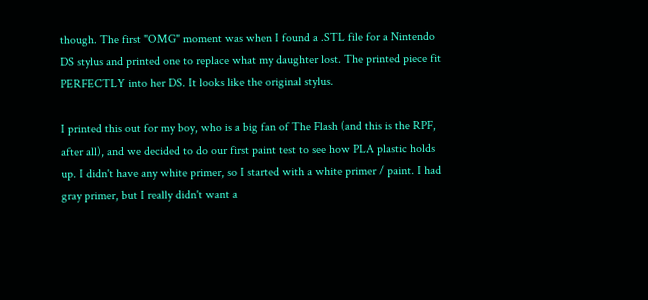though. The first "OMG" moment was when I found a .STL file for a Nintendo DS stylus and printed one to replace what my daughter lost. The printed piece fit PERFECTLY into her DS. It looks like the original stylus.

I printed this out for my boy, who is a big fan of The Flash (and this is the RPF, after all), and we decided to do our first paint test to see how PLA plastic holds up. I didn't have any white primer, so I started with a white primer / paint. I had gray primer, but I really didn't want a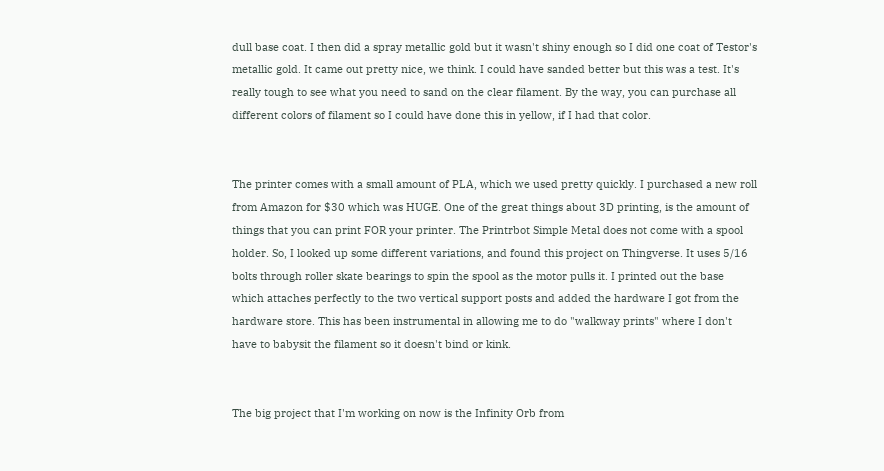dull base coat. I then did a spray metallic gold but it wasn't shiny enough so I did one coat of Testor's metallic gold. It came out pretty nice, we think. I could have sanded better but this was a test. It's really tough to see what you need to sand on the clear filament. By the way, you can purchase all different colors of filament so I could have done this in yellow, if I had that color.


The printer comes with a small amount of PLA, which we used pretty quickly. I purchased a new roll from Amazon for $30 which was HUGE. One of the great things about 3D printing, is the amount of things that you can print FOR your printer. The Printrbot Simple Metal does not come with a spool holder. So, I looked up some different variations, and found this project on Thingverse. It uses 5/16 bolts through roller skate bearings to spin the spool as the motor pulls it. I printed out the base which attaches perfectly to the two vertical support posts and added the hardware I got from the hardware store. This has been instrumental in allowing me to do "walkway prints" where I don't have to babysit the filament so it doesn't bind or kink.


The big project that I'm working on now is the Infinity Orb from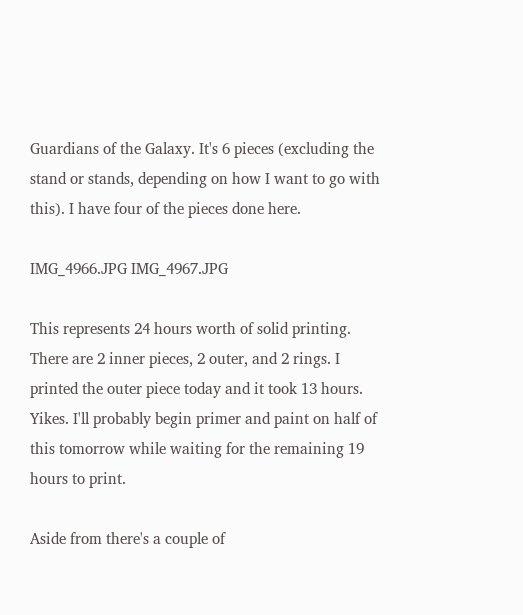Guardians of the Galaxy. It's 6 pieces (excluding the stand or stands, depending on how I want to go with this). I have four of the pieces done here.

IMG_4966.JPG IMG_4967.JPG

This represents 24 hours worth of solid printing. There are 2 inner pieces, 2 outer, and 2 rings. I printed the outer piece today and it took 13 hours. Yikes. I'll probably begin primer and paint on half of this tomorrow while waiting for the remaining 19 hours to print.

Aside from there's a couple of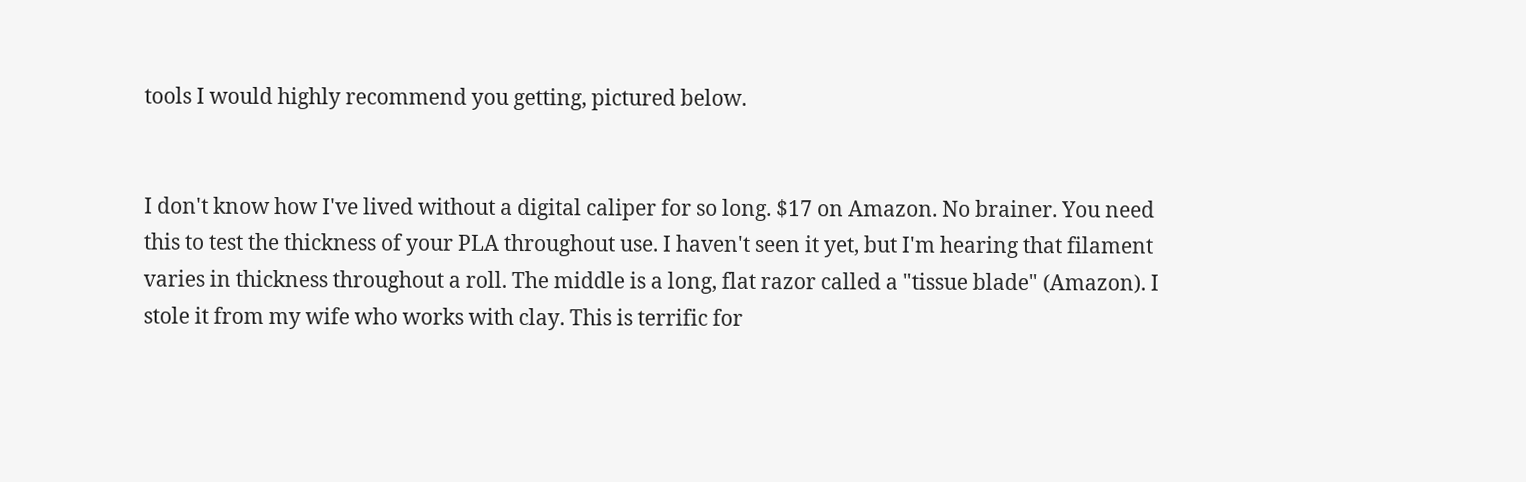tools I would highly recommend you getting, pictured below.


I don't know how I've lived without a digital caliper for so long. $17 on Amazon. No brainer. You need this to test the thickness of your PLA throughout use. I haven't seen it yet, but I'm hearing that filament varies in thickness throughout a roll. The middle is a long, flat razor called a "tissue blade" (Amazon). I stole it from my wife who works with clay. This is terrific for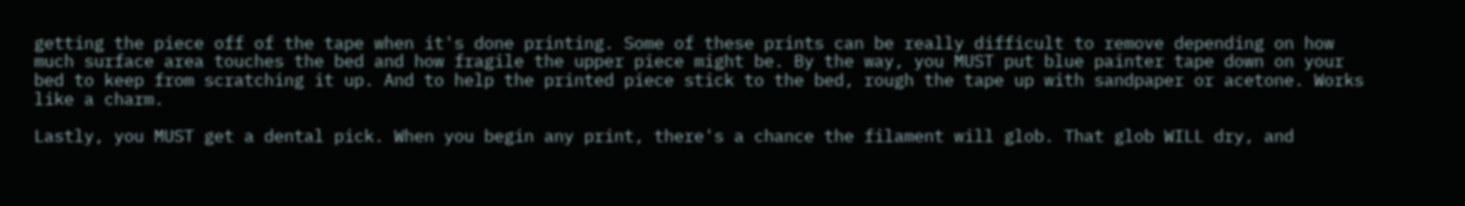getting the piece off of the tape when it's done printing. Some of these prints can be really difficult to remove depending on how much surface area touches the bed and how fragile the upper piece might be. By the way, you MUST put blue painter tape down on your bed to keep from scratching it up. And to help the printed piece stick to the bed, rough the tape up with sandpaper or acetone. Works like a charm.

Lastly, you MUST get a dental pick. When you begin any print, there's a chance the filament will glob. That glob WILL dry, and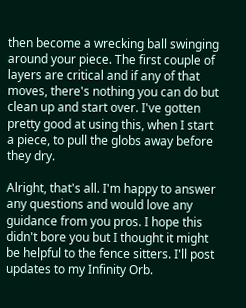then become a wrecking ball swinging around your piece. The first couple of layers are critical and if any of that moves, there's nothing you can do but clean up and start over. I've gotten pretty good at using this, when I start a piece, to pull the globs away before they dry.

Alright, that's all. I'm happy to answer any questions and would love any guidance from you pros. I hope this didn't bore you but I thought it might be helpful to the fence sitters. I'll post updates to my Infinity Orb.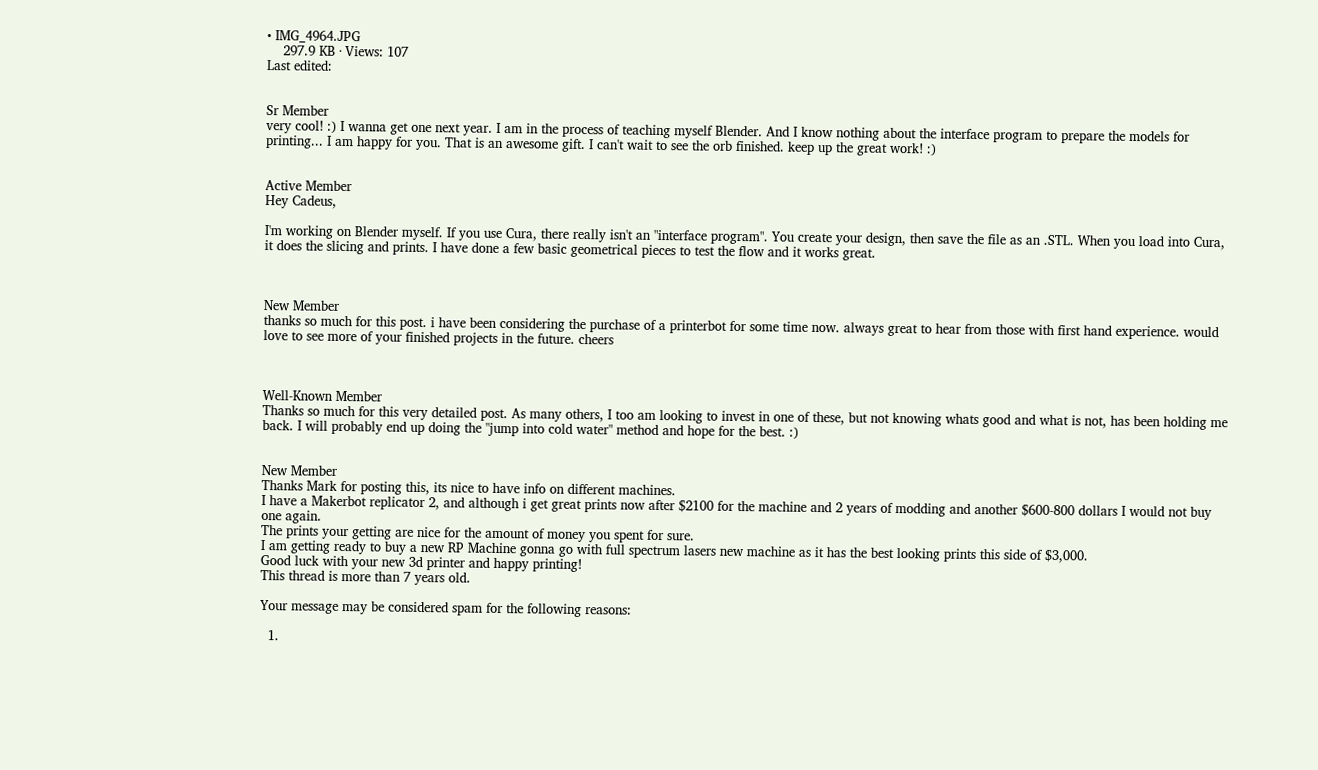• IMG_4964.JPG
    297.9 KB · Views: 107
Last edited:


Sr Member
very cool! :) I wanna get one next year. I am in the process of teaching myself Blender. And I know nothing about the interface program to prepare the models for printing... I am happy for you. That is an awesome gift. I can't wait to see the orb finished. keep up the great work! :)


Active Member
Hey Cadeus,

I'm working on Blender myself. If you use Cura, there really isn't an "interface program". You create your design, then save the file as an .STL. When you load into Cura, it does the slicing and prints. I have done a few basic geometrical pieces to test the flow and it works great.



New Member
thanks so much for this post. i have been considering the purchase of a printerbot for some time now. always great to hear from those with first hand experience. would love to see more of your finished projects in the future. cheers



Well-Known Member
Thanks so much for this very detailed post. As many others, I too am looking to invest in one of these, but not knowing whats good and what is not, has been holding me back. I will probably end up doing the "jump into cold water" method and hope for the best. :)


New Member
Thanks Mark for posting this, its nice to have info on different machines.
I have a Makerbot replicator 2, and although i get great prints now after $2100 for the machine and 2 years of modding and another $600-800 dollars I would not buy one again.
The prints your getting are nice for the amount of money you spent for sure.
I am getting ready to buy a new RP Machine gonna go with full spectrum lasers new machine as it has the best looking prints this side of $3,000.
Good luck with your new 3d printer and happy printing!
This thread is more than 7 years old.

Your message may be considered spam for the following reasons:

  1.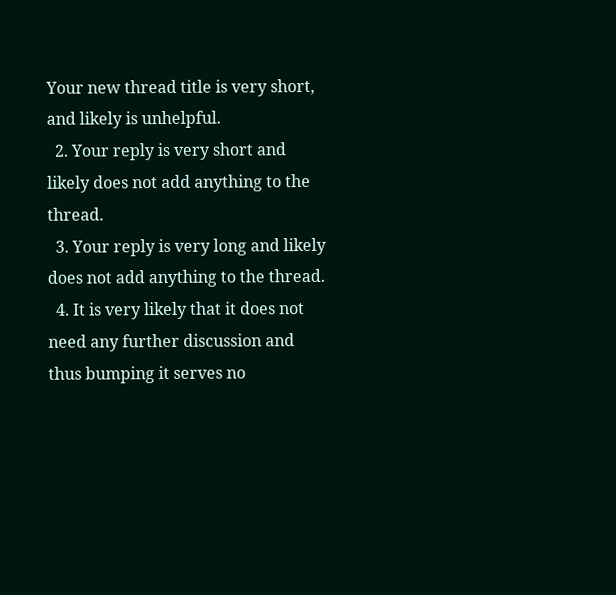Your new thread title is very short, and likely is unhelpful.
  2. Your reply is very short and likely does not add anything to the thread.
  3. Your reply is very long and likely does not add anything to the thread.
  4. It is very likely that it does not need any further discussion and thus bumping it serves no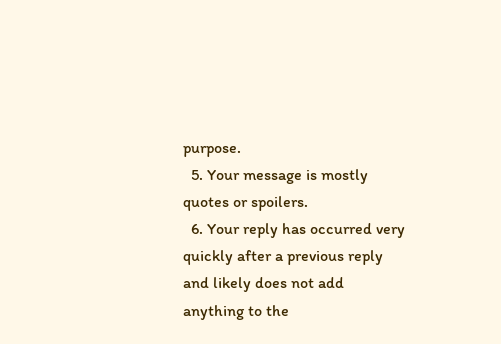purpose.
  5. Your message is mostly quotes or spoilers.
  6. Your reply has occurred very quickly after a previous reply and likely does not add anything to the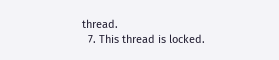thread.
  7. This thread is locked.